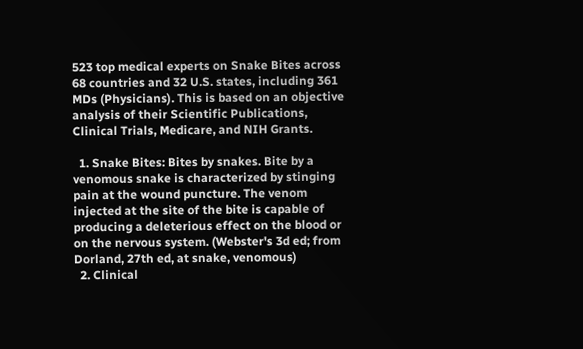523 top medical experts on Snake Bites across 68 countries and 32 U.S. states, including 361 MDs (Physicians). This is based on an objective analysis of their Scientific Publications, Clinical Trials, Medicare, and NIH Grants.

  1. Snake Bites: Bites by snakes. Bite by a venomous snake is characterized by stinging pain at the wound puncture. The venom injected at the site of the bite is capable of producing a deleterious effect on the blood or on the nervous system. (Webster's 3d ed; from Dorland, 27th ed, at snake, venomous)
  2. Clinical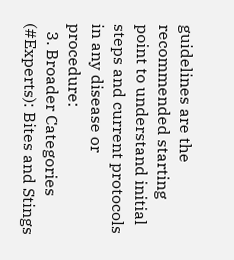guidelines are the recommended starting point to understand initial steps and current protocols in any disease or procedure:
  3. Broader Categories (#Experts): Bites and Stings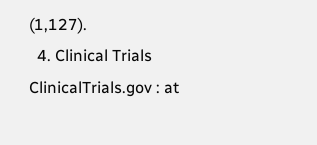(1,127).
  4. Clinical Trials ClinicalTrials.gov : at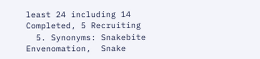least 24 including 14 Completed, 5 Recruiting
  5. Synonyms: Snakebite Envenomation,  Snake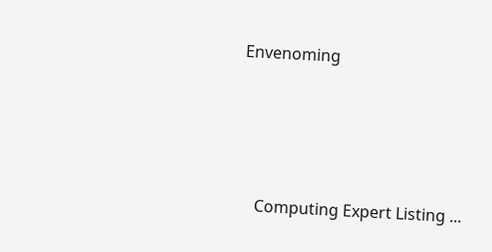Envenoming




    Computing Expert Listing ...